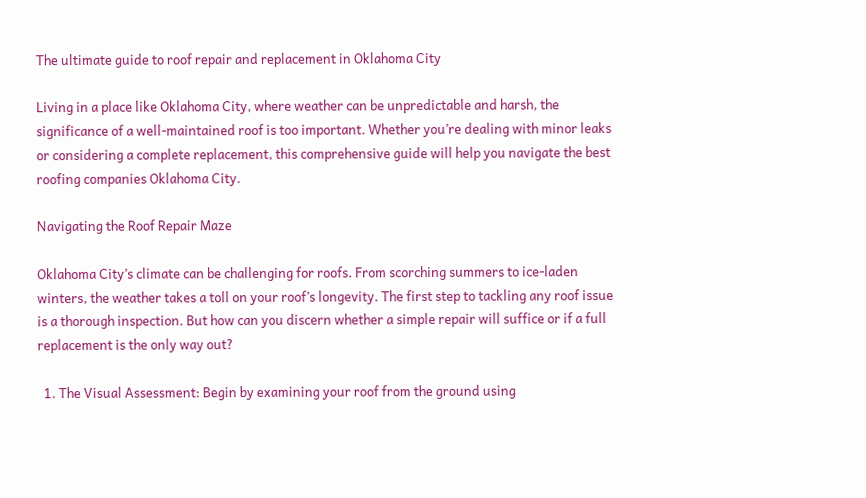The ultimate guide to roof repair and replacement in Oklahoma City

Living in a place like Oklahoma City, where weather can be unpredictable and harsh, the significance of a well-maintained roof is too important. Whether you’re dealing with minor leaks or considering a complete replacement, this comprehensive guide will help you navigate the best roofing companies Oklahoma City.

Navigating the Roof Repair Maze

Oklahoma City’s climate can be challenging for roofs. From scorching summers to ice-laden winters, the weather takes a toll on your roof’s longevity. The first step to tackling any roof issue is a thorough inspection. But how can you discern whether a simple repair will suffice or if a full replacement is the only way out?

  1. The Visual Assessment: Begin by examining your roof from the ground using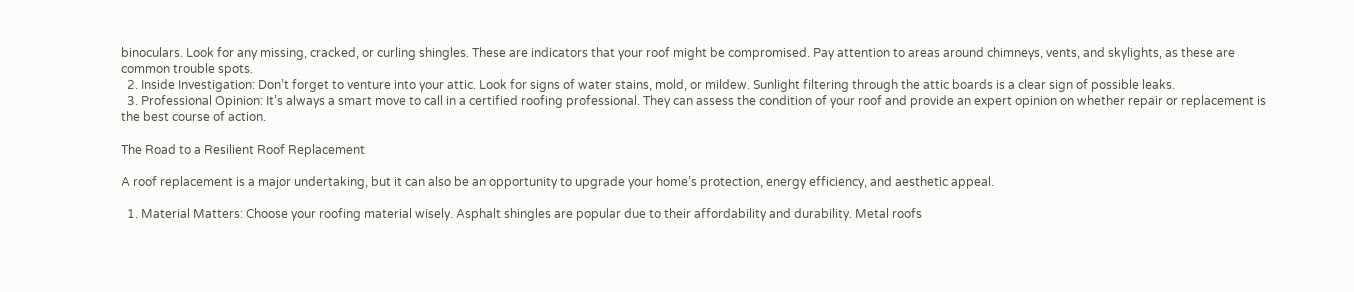binoculars. Look for any missing, cracked, or curling shingles. These are indicators that your roof might be compromised. Pay attention to areas around chimneys, vents, and skylights, as these are common trouble spots.
  2. Inside Investigation: Don’t forget to venture into your attic. Look for signs of water stains, mold, or mildew. Sunlight filtering through the attic boards is a clear sign of possible leaks.
  3. Professional Opinion: It’s always a smart move to call in a certified roofing professional. They can assess the condition of your roof and provide an expert opinion on whether repair or replacement is the best course of action.

The Road to a Resilient Roof Replacement

A roof replacement is a major undertaking, but it can also be an opportunity to upgrade your home’s protection, energy efficiency, and aesthetic appeal.

  1. Material Matters: Choose your roofing material wisely. Asphalt shingles are popular due to their affordability and durability. Metal roofs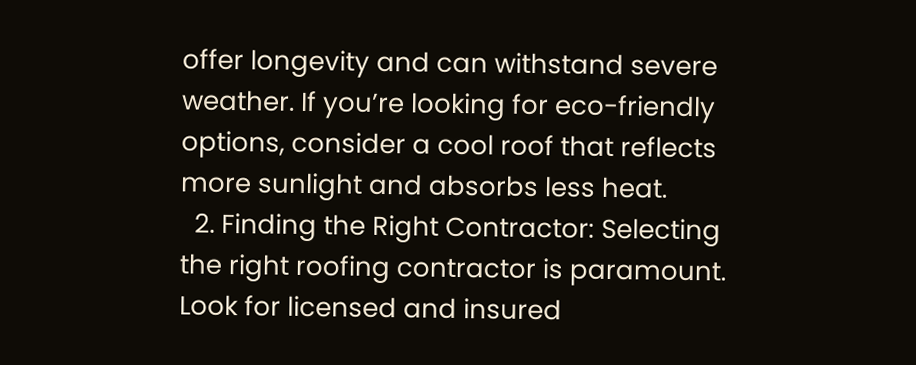offer longevity and can withstand severe weather. If you’re looking for eco-friendly options, consider a cool roof that reflects more sunlight and absorbs less heat.
  2. Finding the Right Contractor: Selecting the right roofing contractor is paramount. Look for licensed and insured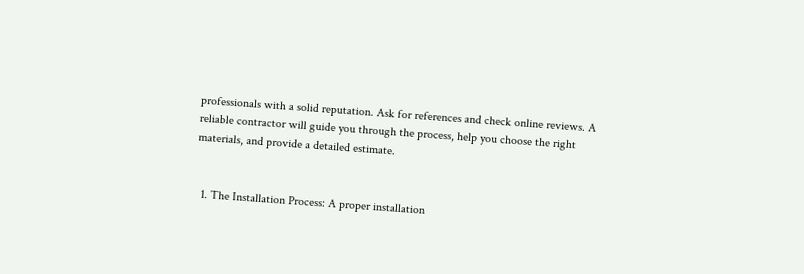professionals with a solid reputation. Ask for references and check online reviews. A reliable contractor will guide you through the process, help you choose the right materials, and provide a detailed estimate.


  1. The Installation Process: A proper installation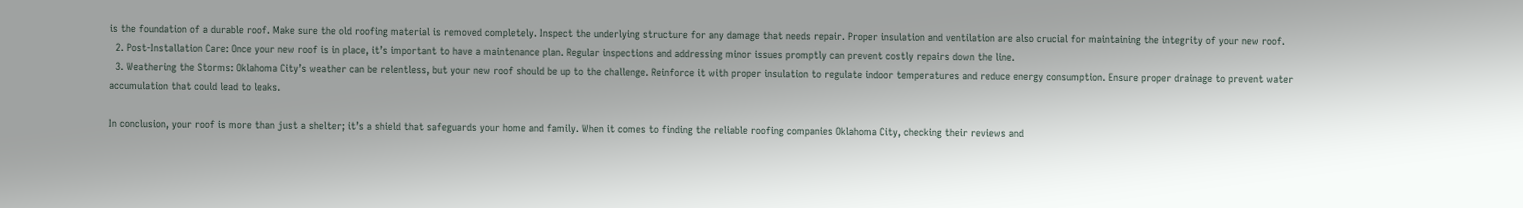is the foundation of a durable roof. Make sure the old roofing material is removed completely. Inspect the underlying structure for any damage that needs repair. Proper insulation and ventilation are also crucial for maintaining the integrity of your new roof.
  2. Post-Installation Care: Once your new roof is in place, it’s important to have a maintenance plan. Regular inspections and addressing minor issues promptly can prevent costly repairs down the line.
  3. Weathering the Storms: Oklahoma City’s weather can be relentless, but your new roof should be up to the challenge. Reinforce it with proper insulation to regulate indoor temperatures and reduce energy consumption. Ensure proper drainage to prevent water accumulation that could lead to leaks.

In conclusion, your roof is more than just a shelter; it’s a shield that safeguards your home and family. When it comes to finding the reliable roofing companies Oklahoma City, checking their reviews and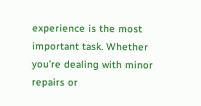experience is the most important task. Whether you’re dealing with minor repairs or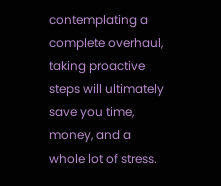contemplating a complete overhaul, taking proactive steps will ultimately save you time, money, and a whole lot of stress.